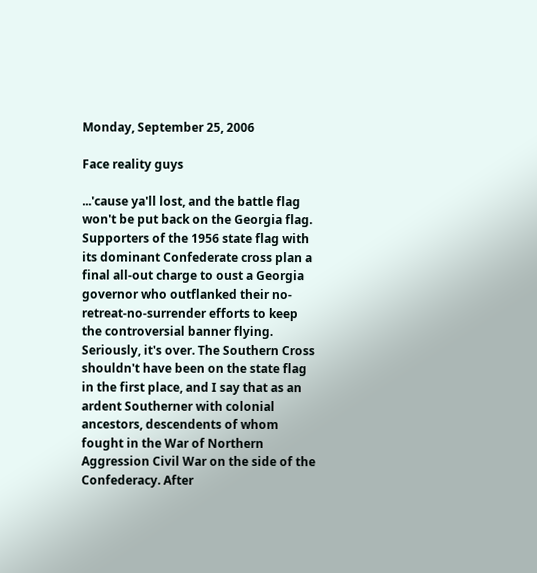Monday, September 25, 2006

Face reality guys

...'cause ya'll lost, and the battle flag won't be put back on the Georgia flag.
Supporters of the 1956 state flag with its dominant Confederate cross plan a final all-out charge to oust a Georgia governor who outflanked their no-retreat-no-surrender efforts to keep the controversial banner flying.
Seriously, it's over. The Southern Cross shouldn't have been on the state flag in the first place, and I say that as an ardent Southerner with colonial ancestors, descendents of whom fought in the War of Northern Aggression Civil War on the side of the Confederacy. After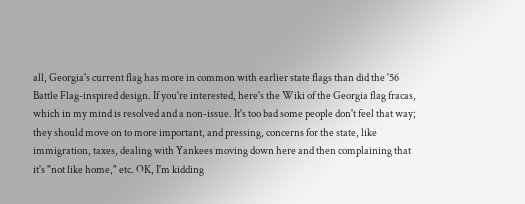all, Georgia's current flag has more in common with earlier state flags than did the '56 Battle Flag-inspired design. If you're interested, here's the Wiki of the Georgia flag fracas, which in my mind is resolved and a non-issue. It's too bad some people don't feel that way; they should move on to more important, and pressing, concerns for the state, like immigration, taxes, dealing with Yankees moving down here and then complaining that it's "not like home," etc. OK, I'm kidding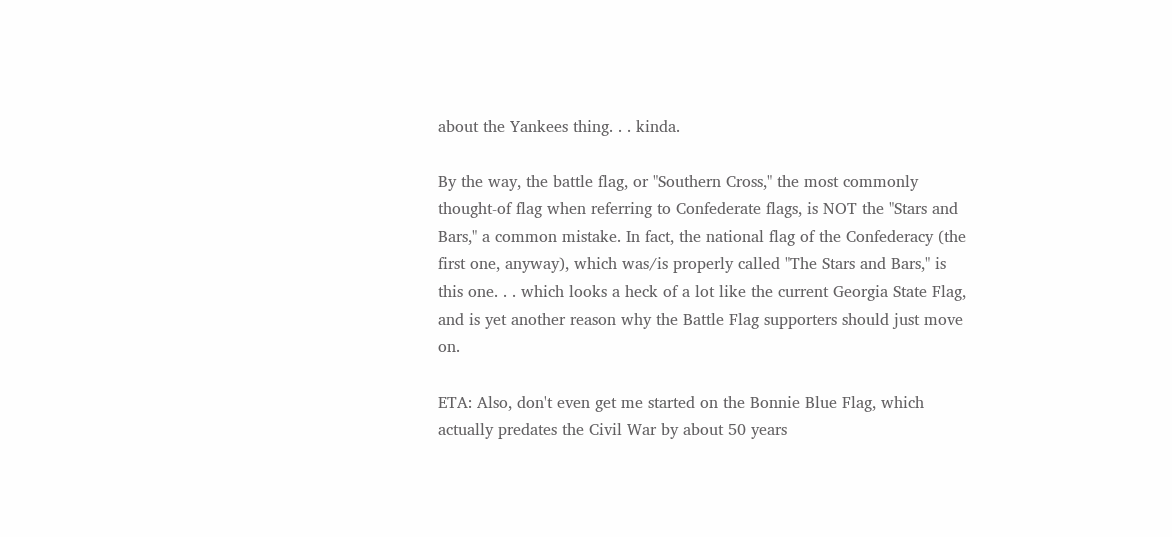about the Yankees thing. . . kinda.

By the way, the battle flag, or "Southern Cross," the most commonly thought-of flag when referring to Confederate flags, is NOT the "Stars and Bars," a common mistake. In fact, the national flag of the Confederacy (the first one, anyway), which was/is properly called "The Stars and Bars," is this one. . . which looks a heck of a lot like the current Georgia State Flag, and is yet another reason why the Battle Flag supporters should just move on.

ETA: Also, don't even get me started on the Bonnie Blue Flag, which actually predates the Civil War by about 50 years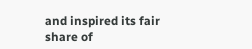and inspired its fair share of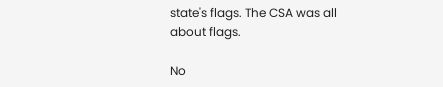state's flags. The CSA was all about flags.

No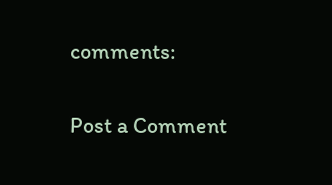comments:

Post a Comment